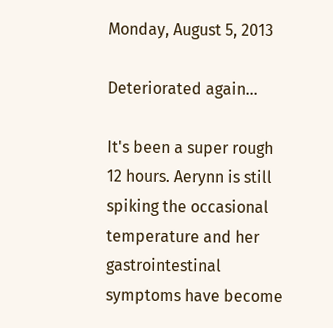Monday, August 5, 2013

Deteriorated again...

It's been a super rough 12 hours. Aerynn is still spiking the occasional temperature and her gastrointestinal symptoms have become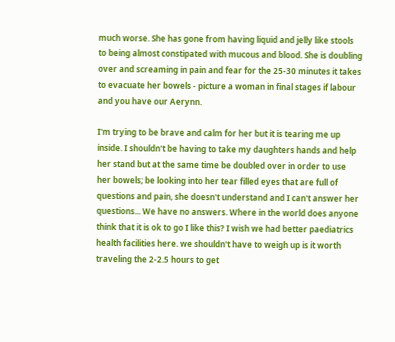much worse. She has gone from having liquid and jelly like stools to being almost constipated with mucous and blood. She is doubling over and screaming in pain and fear for the 25-30 minutes it takes to evacuate her bowels - picture a woman in final stages if labour and you have our Aerynn.

I'm trying to be brave and calm for her but it is tearing me up inside. I shouldn't be having to take my daughters hands and help her stand but at the same time be doubled over in order to use her bowels; be looking into her tear filled eyes that are full of questions and pain, she doesn't understand and I can't answer her questions... We have no answers. Where in the world does anyone think that it is ok to go I like this? I wish we had better paediatrics health facilities here. we shouldn't have to weigh up is it worth traveling the 2-2.5 hours to get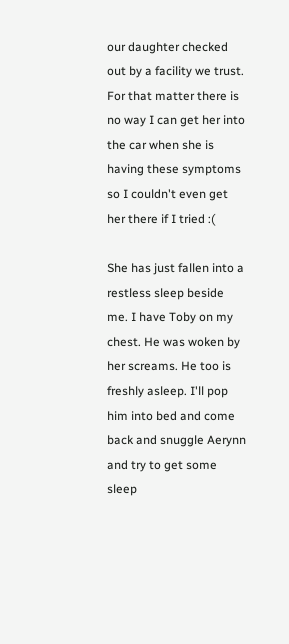our daughter checked out by a facility we trust. For that matter there is no way I can get her into the car when she is having these symptoms so I couldn't even get her there if I tried :(

She has just fallen into a restless sleep beside me. I have Toby on my chest. He was woken by her screams. He too is freshly asleep. I'll pop him into bed and come back and snuggle Aerynn and try to get some sleep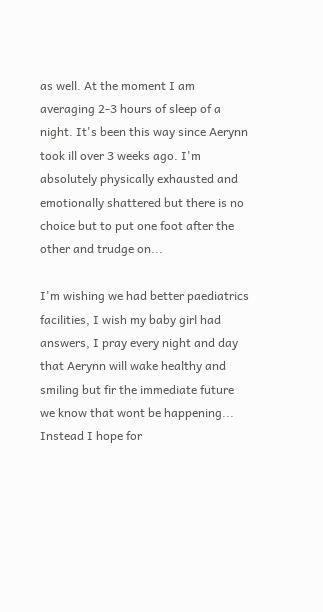as well. At the moment I am averaging 2-3 hours of sleep of a night. It's been this way since Aerynn took ill over 3 weeks ago. I'm absolutely physically exhausted and emotionally shattered but there is no choice but to put one foot after the other and trudge on...

I'm wishing we had better paediatrics facilities, I wish my baby girl had answers, I pray every night and day that Aerynn will wake healthy and smiling but fir the immediate future we know that wont be happening... Instead I hope for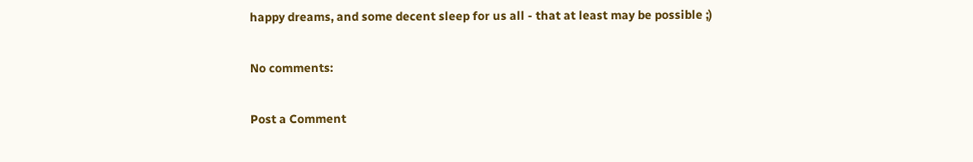happy dreams, and some decent sleep for us all - that at least may be possible ;)

No comments:

Post a Comment